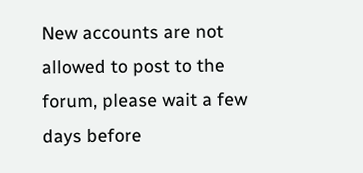New accounts are not allowed to post to the forum, please wait a few days before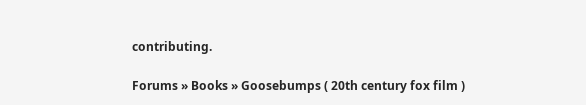contributing.

Forums » Books » Goosebumps ( 20th century fox film )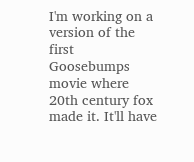I'm working on a version of the first Goosebumps movie where 20th century fox made it. It'll have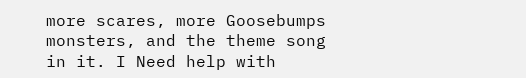more scares, more Goosebumps monsters, and the theme song in it. I Need help with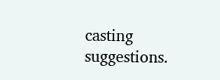casting suggestions.